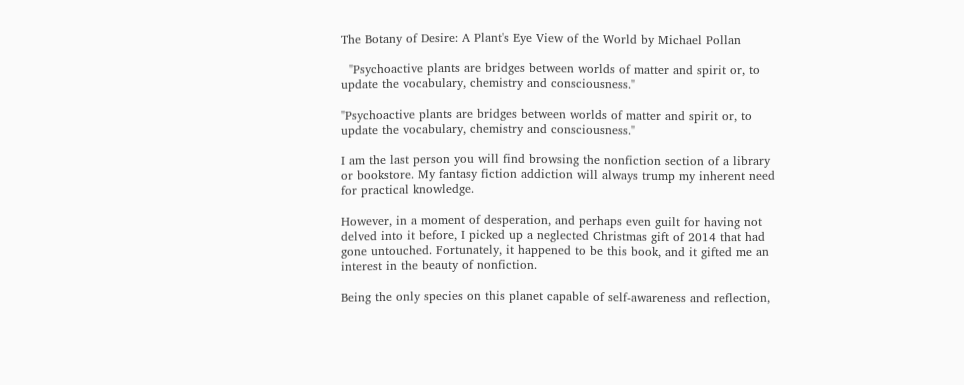The Botany of Desire: A Plant's Eye View of the World by Michael Pollan

  "Psychoactive plants are bridges between worlds of matter and spirit or, to update the vocabulary, chemistry and consciousness."

"Psychoactive plants are bridges between worlds of matter and spirit or, to update the vocabulary, chemistry and consciousness."

I am the last person you will find browsing the nonfiction section of a library or bookstore. My fantasy fiction addiction will always trump my inherent need for practical knowledge.

However, in a moment of desperation, and perhaps even guilt for having not delved into it before, I picked up a neglected Christmas gift of 2014 that had gone untouched. Fortunately, it happened to be this book, and it gifted me an interest in the beauty of nonfiction.

Being the only species on this planet capable of self-awareness and reflection,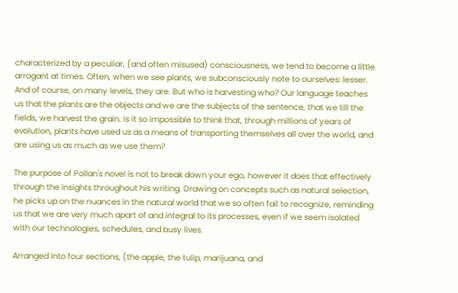characterized by a peculiar, (and often misused) consciousness, we tend to become a little arrogant at times. Often, when we see plants, we subconsciously note to ourselves: lesser. And of course, on many levels, they are. But who is harvesting who? Our language teaches us that the plants are the objects and we are the subjects of the sentence, that we till the fields, we harvest the grain. Is it so impossible to think that, through millions of years of evolution, plants have used us as a means of transporting themselves all over the world, and are using us as much as we use them?

The purpose of Pollan's novel is not to break down your ego, however it does that effectively through the insights throughout his writing. Drawing on concepts such as natural selection, he picks up on the nuances in the natural world that we so often fail to recognize, reminding us that we are very much apart of and integral to its processes, even if we seem isolated with our technologies, schedules, and busy lives.

Arranged into four sections, (the apple, the tulip, marijuana, and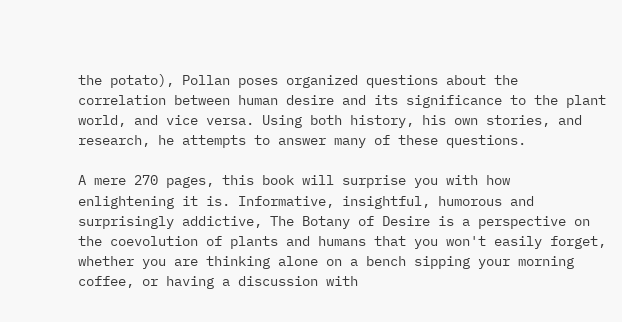the potato), Pollan poses organized questions about the correlation between human desire and its significance to the plant world, and vice versa. Using both history, his own stories, and research, he attempts to answer many of these questions.

A mere 270 pages, this book will surprise you with how enlightening it is. Informative, insightful, humorous and surprisingly addictive, The Botany of Desire is a perspective on the coevolution of plants and humans that you won't easily forget, whether you are thinking alone on a bench sipping your morning coffee, or having a discussion with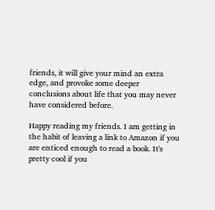friends, it will give your mind an extra edge, and provoke some deeper conclusions about life that you may never have considered before.

Happy reading my friends. I am getting in the habit of leaving a link to Amazon if you are enticed enough to read a book. It's pretty cool if you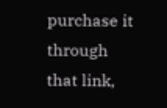purchase it through that link,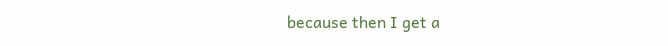because then I get a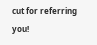cut for referring you!